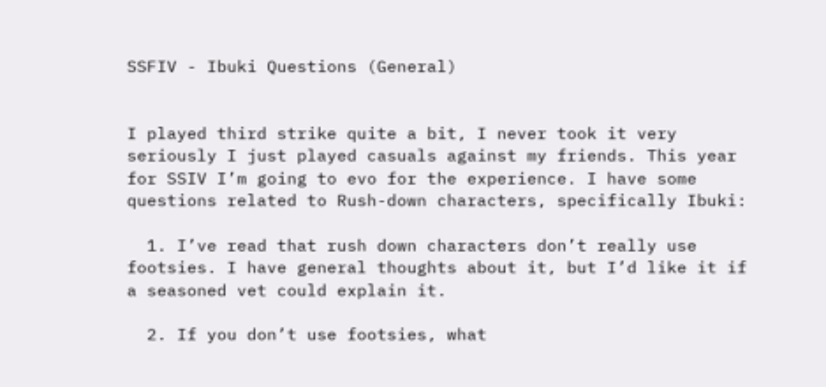SSFIV - Ibuki Questions (General)


I played third strike quite a bit, I never took it very seriously I just played casuals against my friends. This year for SSIV I’m going to evo for the experience. I have some questions related to Rush-down characters, specifically Ibuki:

  1. I’ve read that rush down characters don’t really use footsies. I have general thoughts about it, but I’d like it if a seasoned vet could explain it.

  2. If you don’t use footsies, what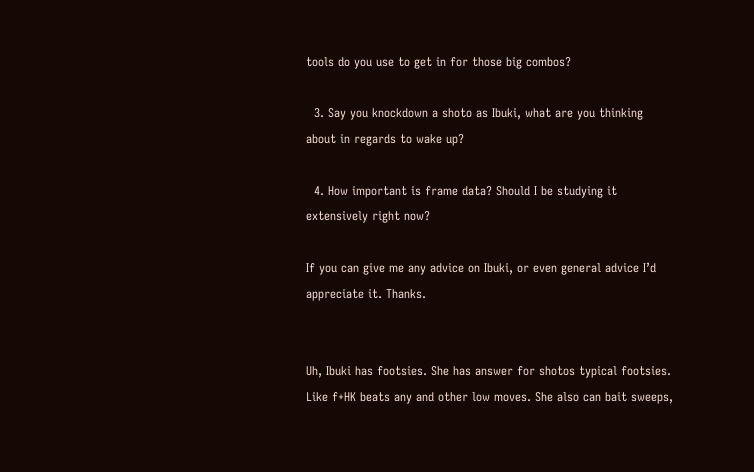tools do you use to get in for those big combos?

  3. Say you knockdown a shoto as Ibuki, what are you thinking about in regards to wake up?

  4. How important is frame data? Should I be studying it extensively right now?

If you can give me any advice on Ibuki, or even general advice I’d appreciate it. Thanks.


Uh, Ibuki has footsies. She has answer for shotos typical footsies. Like f+HK beats any and other low moves. She also can bait sweeps,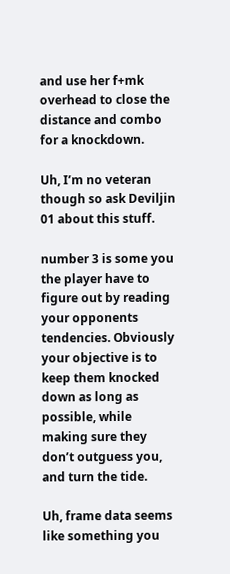and use her f+mk overhead to close the distance and combo for a knockdown.

Uh, I’m no veteran though so ask Deviljin 01 about this stuff.

number 3 is some you the player have to figure out by reading your opponents tendencies. Obviously your objective is to keep them knocked down as long as possible, while making sure they don’t outguess you, and turn the tide.

Uh, frame data seems like something you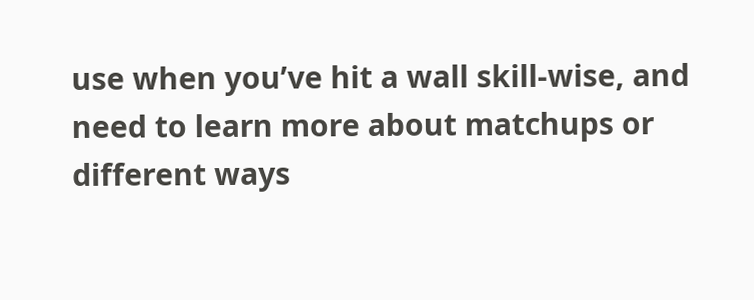use when you’ve hit a wall skill-wise, and need to learn more about matchups or different ways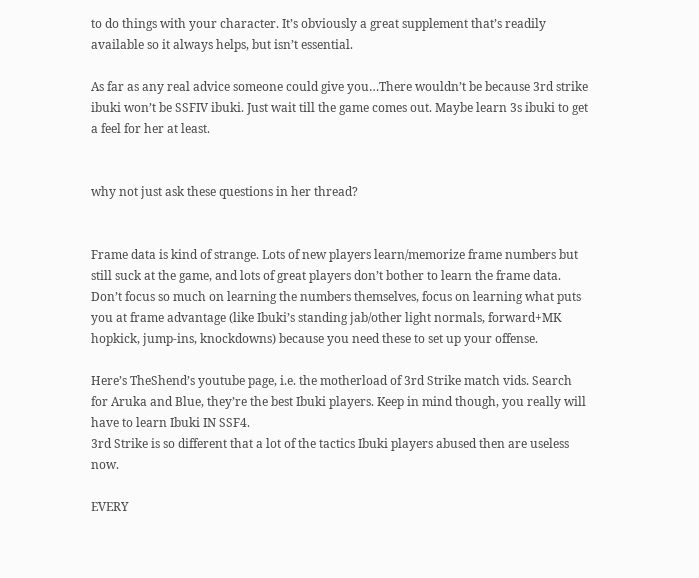to do things with your character. It’s obviously a great supplement that’s readily available so it always helps, but isn’t essential.

As far as any real advice someone could give you…There wouldn’t be because 3rd strike ibuki won’t be SSFIV ibuki. Just wait till the game comes out. Maybe learn 3s ibuki to get a feel for her at least.


why not just ask these questions in her thread?


Frame data is kind of strange. Lots of new players learn/memorize frame numbers but still suck at the game, and lots of great players don’t bother to learn the frame data. Don’t focus so much on learning the numbers themselves, focus on learning what puts you at frame advantage (like Ibuki’s standing jab/other light normals, forward+MK hopkick, jump-ins, knockdowns) because you need these to set up your offense.

Here’s TheShend’s youtube page, i.e. the motherload of 3rd Strike match vids. Search for Aruka and Blue, they’re the best Ibuki players. Keep in mind though, you really will have to learn Ibuki IN SSF4.
3rd Strike is so different that a lot of the tactics Ibuki players abused then are useless now.

EVERY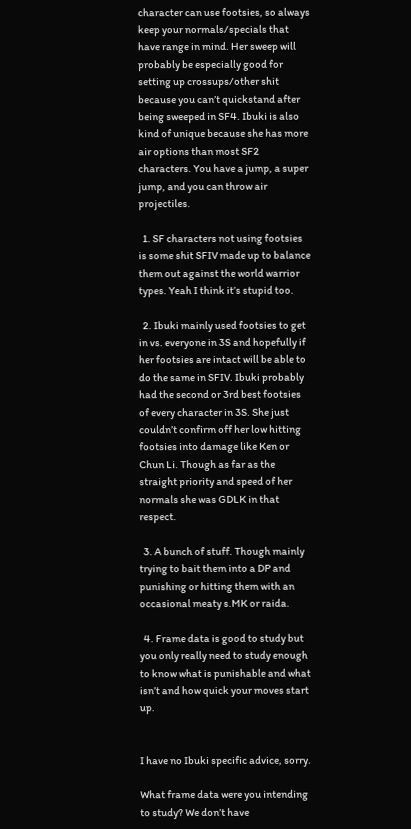character can use footsies, so always keep your normals/specials that have range in mind. Her sweep will probably be especially good for setting up crossups/other shit because you can’t quickstand after being sweeped in SF4. Ibuki is also kind of unique because she has more air options than most SF2 characters. You have a jump, a super jump, and you can throw air projectiles.

  1. SF characters not using footsies is some shit SFIV made up to balance them out against the world warrior types. Yeah I think it’s stupid too.

  2. Ibuki mainly used footsies to get in vs. everyone in 3S and hopefully if her footsies are intact will be able to do the same in SFIV. Ibuki probably had the second or 3rd best footsies of every character in 3S. She just couldn’t confirm off her low hitting footsies into damage like Ken or Chun Li. Though as far as the straight priority and speed of her normals she was GDLK in that respect.

  3. A bunch of stuff. Though mainly trying to bait them into a DP and punishing or hitting them with an occasional meaty s.MK or raida.

  4. Frame data is good to study but you only really need to study enough to know what is punishable and what isn’t and how quick your moves start up.


I have no Ibuki specific advice, sorry.

What frame data were you intending to study? We don’t have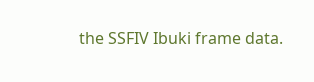the SSFIV Ibuki frame data.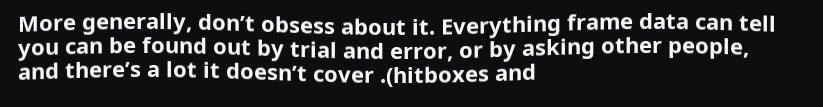More generally, don’t obsess about it. Everything frame data can tell you can be found out by trial and error, or by asking other people, and there’s a lot it doesn’t cover .(hitboxes and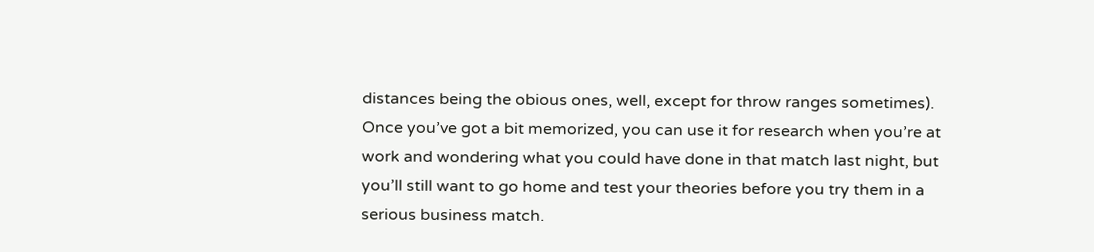distances being the obious ones, well, except for throw ranges sometimes). Once you’ve got a bit memorized, you can use it for research when you’re at work and wondering what you could have done in that match last night, but you’ll still want to go home and test your theories before you try them in a serious business match.